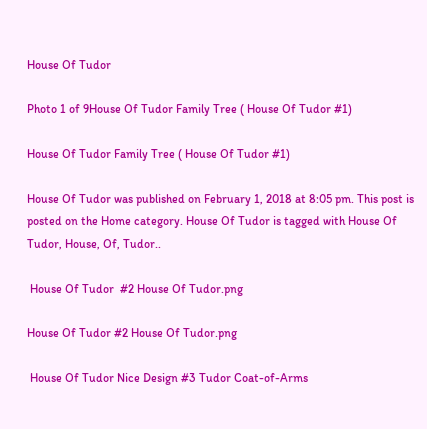House Of Tudor

Photo 1 of 9House Of Tudor Family Tree ( House Of Tudor #1)

House Of Tudor Family Tree ( House Of Tudor #1)

House Of Tudor was published on February 1, 2018 at 8:05 pm. This post is posted on the Home category. House Of Tudor is tagged with House Of Tudor, House, Of, Tudor..

 House Of Tudor  #2 House Of Tudor.png

House Of Tudor #2 House Of Tudor.png

 House Of Tudor Nice Design #3 Tudor Coat-of-Arms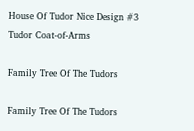House Of Tudor Nice Design #3 Tudor Coat-of-Arms

Family Tree Of The Tudors

Family Tree Of The Tudors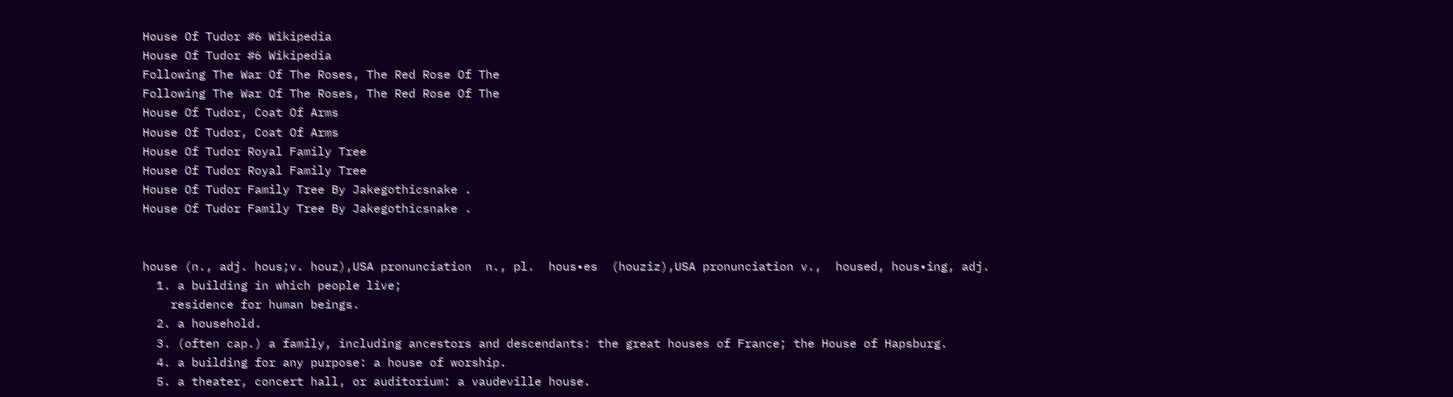House Of Tudor #6 Wikipedia
House Of Tudor #6 Wikipedia
Following The War Of The Roses, The Red Rose Of The
Following The War Of The Roses, The Red Rose Of The
House Of Tudor, Coat Of Arms
House Of Tudor, Coat Of Arms
House Of Tudor Royal Family Tree
House Of Tudor Royal Family Tree
House Of Tudor Family Tree By Jakegothicsnake .
House Of Tudor Family Tree By Jakegothicsnake .


house (n., adj. hous;v. houz),USA pronunciation  n., pl.  hous•es  (houziz),USA pronunciation v.,  housed, hous•ing, adj.
  1. a building in which people live;
    residence for human beings.
  2. a household.
  3. (often cap.) a family, including ancestors and descendants: the great houses of France; the House of Hapsburg.
  4. a building for any purpose: a house of worship.
  5. a theater, concert hall, or auditorium: a vaudeville house.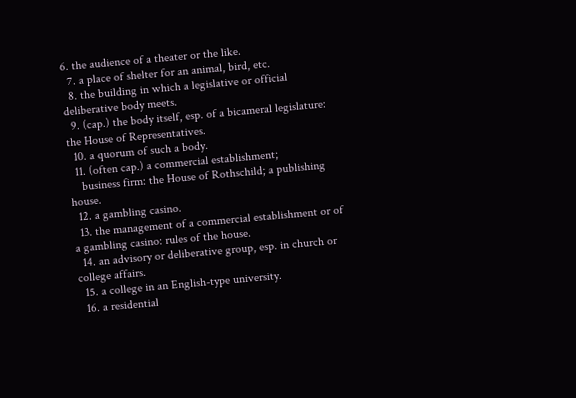6. the audience of a theater or the like.
  7. a place of shelter for an animal, bird, etc.
  8. the building in which a legislative or official deliberative body meets.
  9. (cap.) the body itself, esp. of a bicameral legislature: the House of Representatives.
  10. a quorum of such a body.
  11. (often cap.) a commercial establishment;
    business firm: the House of Rothschild; a publishing house.
  12. a gambling casino.
  13. the management of a commercial establishment or of a gambling casino: rules of the house.
  14. an advisory or deliberative group, esp. in church or college affairs.
  15. a college in an English-type university.
  16. a residential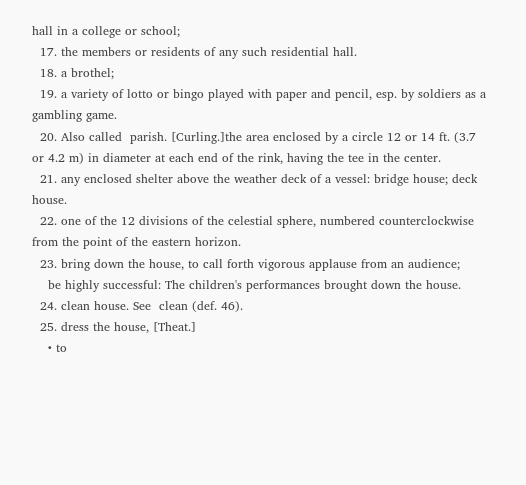hall in a college or school;
  17. the members or residents of any such residential hall.
  18. a brothel;
  19. a variety of lotto or bingo played with paper and pencil, esp. by soldiers as a gambling game.
  20. Also called  parish. [Curling.]the area enclosed by a circle 12 or 14 ft. (3.7 or 4.2 m) in diameter at each end of the rink, having the tee in the center.
  21. any enclosed shelter above the weather deck of a vessel: bridge house; deck house.
  22. one of the 12 divisions of the celestial sphere, numbered counterclockwise from the point of the eastern horizon.
  23. bring down the house, to call forth vigorous applause from an audience;
    be highly successful: The children's performances brought down the house.
  24. clean house. See  clean (def. 46).
  25. dress the house, [Theat.]
    • to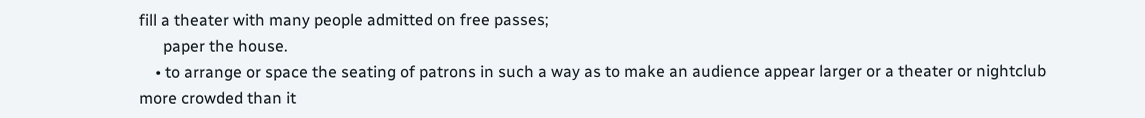fill a theater with many people admitted on free passes;
      paper the house.
    • to arrange or space the seating of patrons in such a way as to make an audience appear larger or a theater or nightclub more crowded than it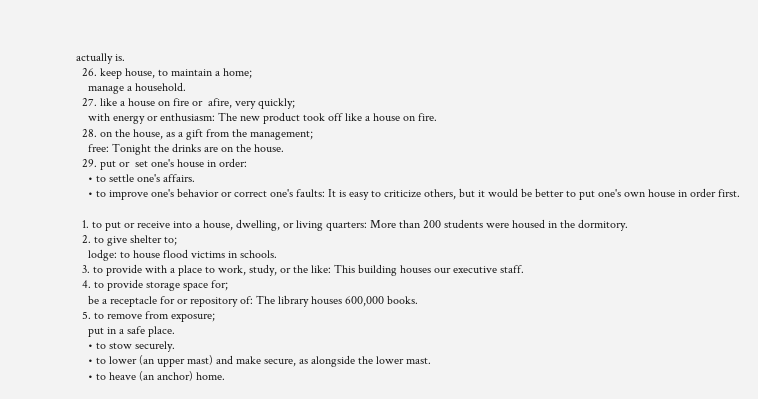actually is.
  26. keep house, to maintain a home;
    manage a household.
  27. like a house on fire or  afire, very quickly;
    with energy or enthusiasm: The new product took off like a house on fire.
  28. on the house, as a gift from the management;
    free: Tonight the drinks are on the house.
  29. put or  set one's house in order:
    • to settle one's affairs.
    • to improve one's behavior or correct one's faults: It is easy to criticize others, but it would be better to put one's own house in order first.

  1. to put or receive into a house, dwelling, or living quarters: More than 200 students were housed in the dormitory.
  2. to give shelter to;
    lodge: to house flood victims in schools.
  3. to provide with a place to work, study, or the like: This building houses our executive staff.
  4. to provide storage space for;
    be a receptacle for or repository of: The library houses 600,000 books.
  5. to remove from exposure;
    put in a safe place.
    • to stow securely.
    • to lower (an upper mast) and make secure, as alongside the lower mast.
    • to heave (an anchor) home.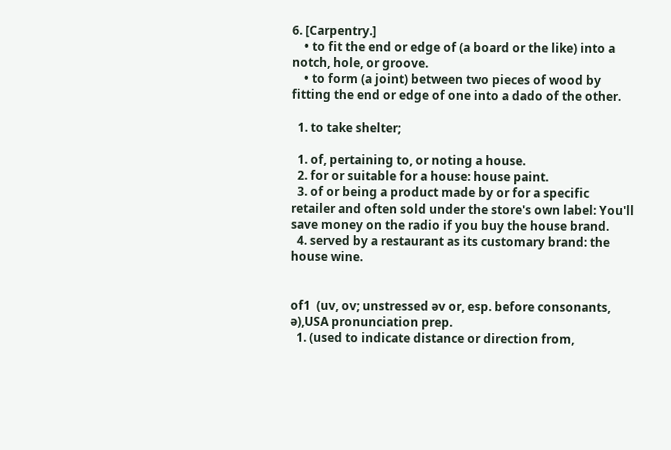6. [Carpentry.]
    • to fit the end or edge of (a board or the like) into a notch, hole, or groove.
    • to form (a joint) between two pieces of wood by fitting the end or edge of one into a dado of the other.

  1. to take shelter;

  1. of, pertaining to, or noting a house.
  2. for or suitable for a house: house paint.
  3. of or being a product made by or for a specific retailer and often sold under the store's own label: You'll save money on the radio if you buy the house brand.
  4. served by a restaurant as its customary brand: the house wine.


of1  (uv, ov; unstressed əv or, esp. before consonants, ə),USA pronunciation prep.
  1. (used to indicate distance or direction from,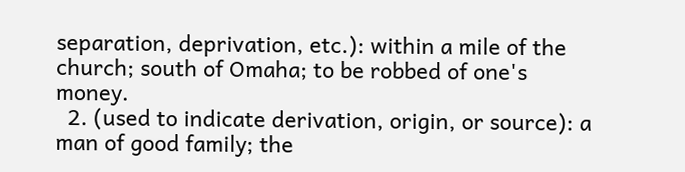separation, deprivation, etc.): within a mile of the church; south of Omaha; to be robbed of one's money.
  2. (used to indicate derivation, origin, or source): a man of good family; the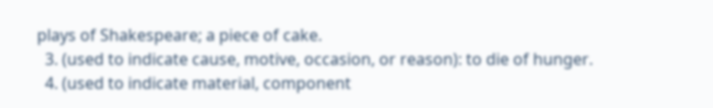plays of Shakespeare; a piece of cake.
  3. (used to indicate cause, motive, occasion, or reason): to die of hunger.
  4. (used to indicate material, component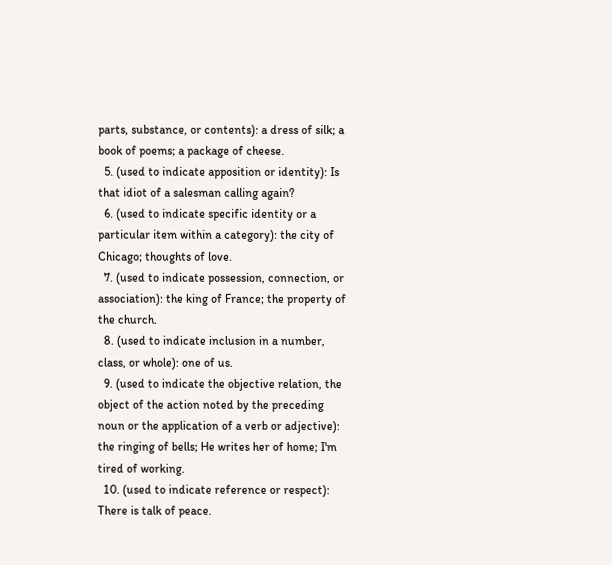parts, substance, or contents): a dress of silk; a book of poems; a package of cheese.
  5. (used to indicate apposition or identity): Is that idiot of a salesman calling again?
  6. (used to indicate specific identity or a particular item within a category): the city of Chicago; thoughts of love.
  7. (used to indicate possession, connection, or association): the king of France; the property of the church.
  8. (used to indicate inclusion in a number, class, or whole): one of us.
  9. (used to indicate the objective relation, the object of the action noted by the preceding noun or the application of a verb or adjective): the ringing of bells; He writes her of home; I'm tired of working.
  10. (used to indicate reference or respect): There is talk of peace.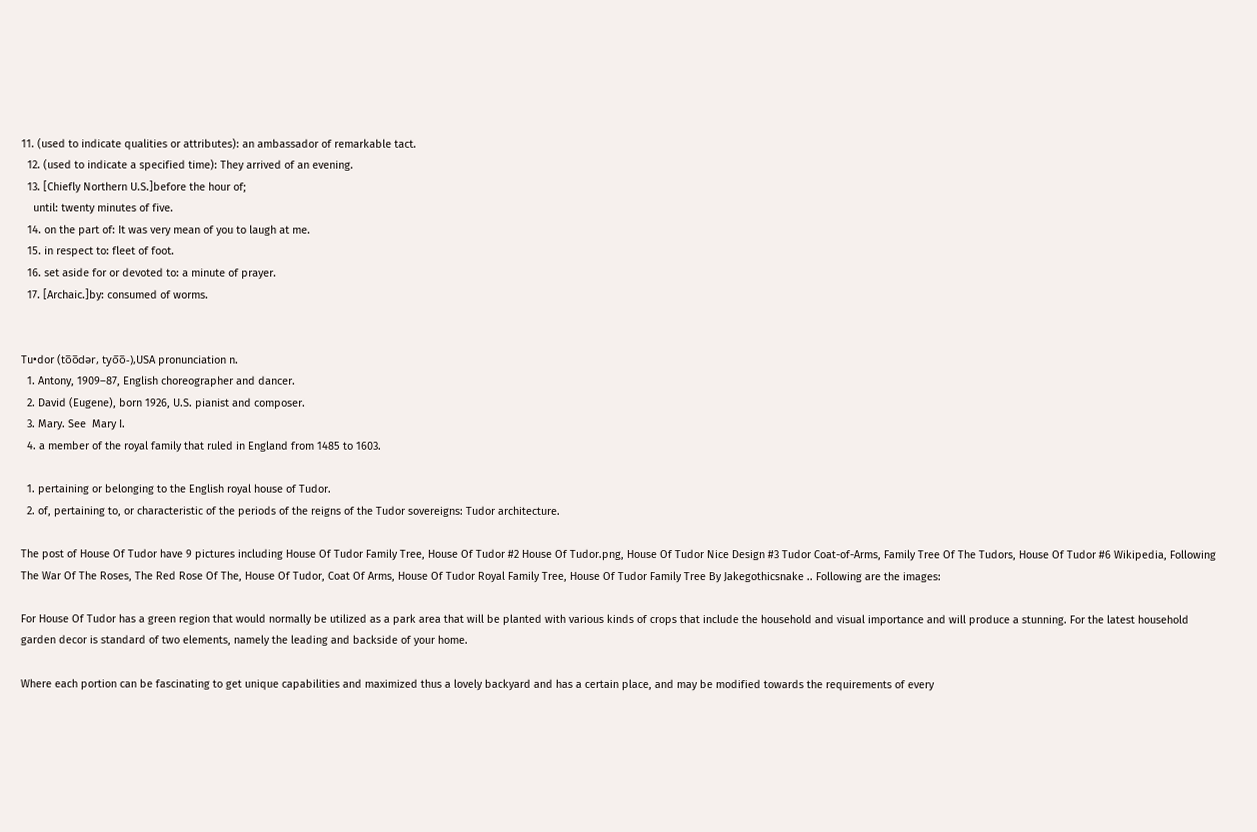11. (used to indicate qualities or attributes): an ambassador of remarkable tact.
  12. (used to indicate a specified time): They arrived of an evening.
  13. [Chiefly Northern U.S.]before the hour of;
    until: twenty minutes of five.
  14. on the part of: It was very mean of you to laugh at me.
  15. in respect to: fleet of foot.
  16. set aside for or devoted to: a minute of prayer.
  17. [Archaic.]by: consumed of worms.


Tu•dor (to̅o̅dər, tyo̅o̅-),USA pronunciation n.
  1. Antony, 1909–87, English choreographer and dancer.
  2. David (Eugene), born 1926, U.S. pianist and composer.
  3. Mary. See  Mary I.
  4. a member of the royal family that ruled in England from 1485 to 1603.

  1. pertaining or belonging to the English royal house of Tudor.
  2. of, pertaining to, or characteristic of the periods of the reigns of the Tudor sovereigns: Tudor architecture.

The post of House Of Tudor have 9 pictures including House Of Tudor Family Tree, House Of Tudor #2 House Of Tudor.png, House Of Tudor Nice Design #3 Tudor Coat-of-Arms, Family Tree Of The Tudors, House Of Tudor #6 Wikipedia, Following The War Of The Roses, The Red Rose Of The, House Of Tudor, Coat Of Arms, House Of Tudor Royal Family Tree, House Of Tudor Family Tree By Jakegothicsnake .. Following are the images:

For House Of Tudor has a green region that would normally be utilized as a park area that will be planted with various kinds of crops that include the household and visual importance and will produce a stunning. For the latest household garden decor is standard of two elements, namely the leading and backside of your home.

Where each portion can be fascinating to get unique capabilities and maximized thus a lovely backyard and has a certain place, and may be modified towards the requirements of every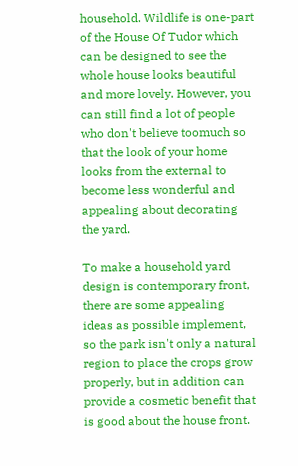household. Wildlife is one-part of the House Of Tudor which can be designed to see the whole house looks beautiful and more lovely. However, you can still find a lot of people who don't believe toomuch so that the look of your home looks from the external to become less wonderful and appealing about decorating the yard.

To make a household yard design is contemporary front, there are some appealing ideas as possible implement, so the park isn't only a natural region to place the crops grow properly, but in addition can provide a cosmetic benefit that is good about the house front.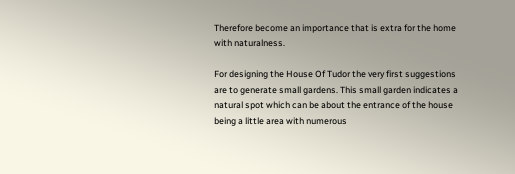Therefore become an importance that is extra for the home with naturalness.

For designing the House Of Tudor the very first suggestions are to generate small gardens. This small garden indicates a natural spot which can be about the entrance of the house being a little area with numerous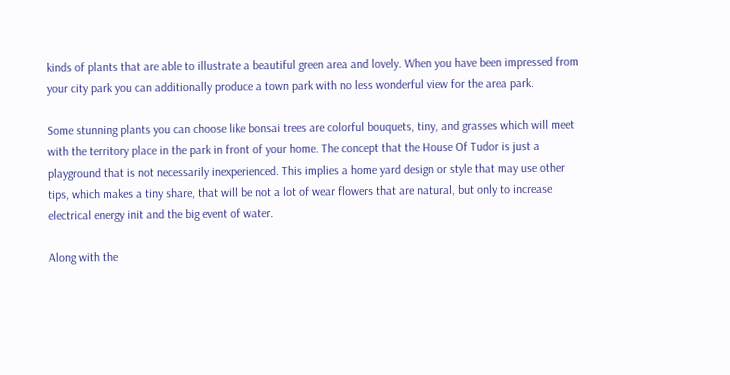kinds of plants that are able to illustrate a beautiful green area and lovely. When you have been impressed from your city park you can additionally produce a town park with no less wonderful view for the area park.

Some stunning plants you can choose like bonsai trees are colorful bouquets, tiny, and grasses which will meet with the territory place in the park in front of your home. The concept that the House Of Tudor is just a playground that is not necessarily inexperienced. This implies a home yard design or style that may use other tips, which makes a tiny share, that will be not a lot of wear flowers that are natural, but only to increase electrical energy init and the big event of water.

Along with the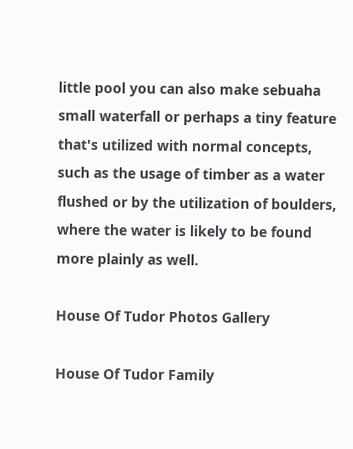little pool you can also make sebuaha small waterfall or perhaps a tiny feature that's utilized with normal concepts, such as the usage of timber as a water flushed or by the utilization of boulders, where the water is likely to be found more plainly as well.

House Of Tudor Photos Gallery

House Of Tudor Family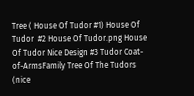Tree ( House Of Tudor #1) House Of Tudor  #2 House Of Tudor.png House Of Tudor Nice Design #3 Tudor Coat-of-ArmsFamily Tree Of The Tudors (nice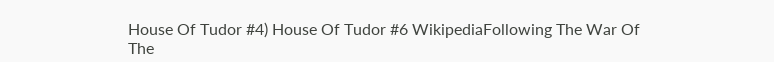House Of Tudor #4) House Of Tudor #6 WikipediaFollowing The War Of The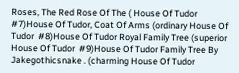Roses, The Red Rose Of The ( House Of Tudor  #7)House Of Tudor, Coat Of Arms (ordinary House Of Tudor  #8)House Of Tudor Royal Family Tree (superior House Of Tudor  #9)House Of Tudor Family Tree By Jakegothicsnake . (charming House Of Tudor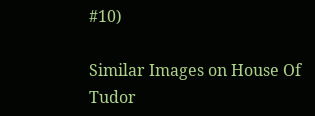#10)

Similar Images on House Of Tudor